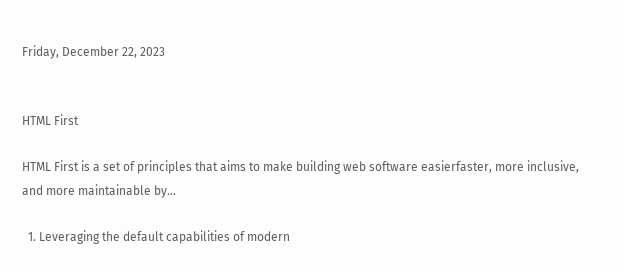Friday, December 22, 2023


HTML First

HTML First is a set of principles that aims to make building web software easierfaster, more inclusive, and more maintainable by...

  1. Leveraging the default capabilities of modern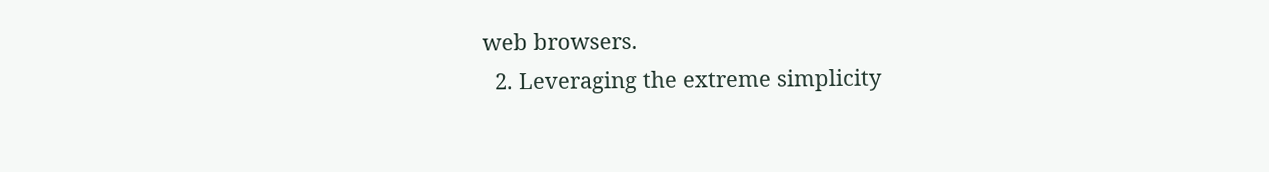web browsers.
  2. Leveraging the extreme simplicity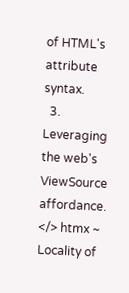of HTML's attribute syntax.
  3. Leveraging the web's ViewSource affordance.
</> htmx ~ Locality of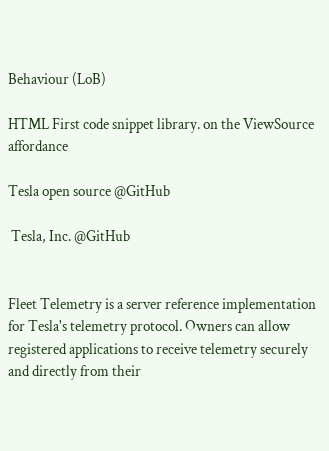Behaviour (LoB)

HTML First code snippet library. on the ViewSource affordance

Tesla open source @GitHub

 Tesla, Inc. @GitHub


Fleet Telemetry is a server reference implementation for Tesla's telemetry protocol. Owners can allow registered applications to receive telemetry securely and directly from their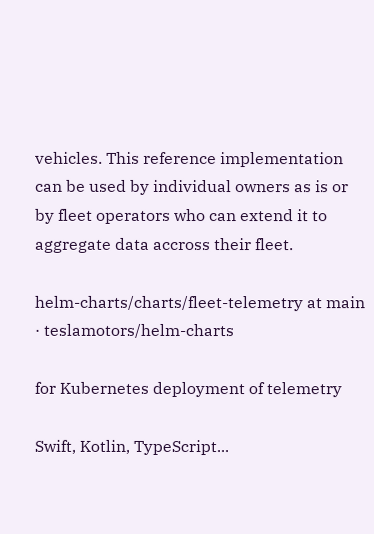vehicles. This reference implementation can be used by individual owners as is or by fleet operators who can extend it to aggregate data accross their fleet.

helm-charts/charts/fleet-telemetry at main · teslamotors/helm-charts

for Kubernetes deployment of telemetry

Swift, Kotlin, TypeScript...